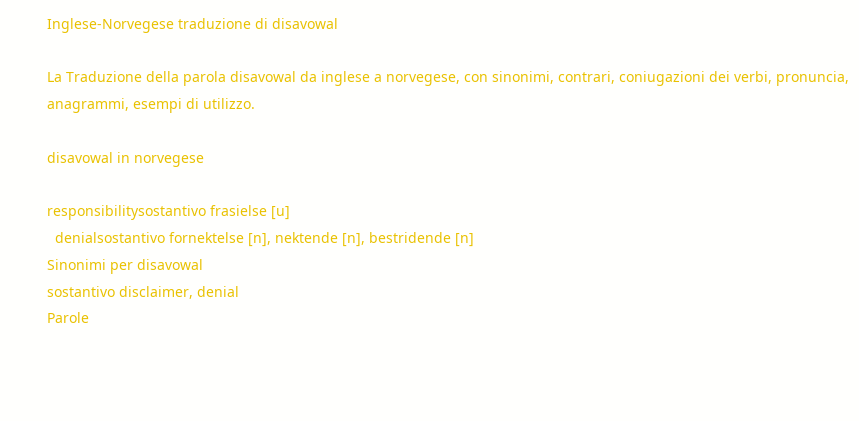Inglese-Norvegese traduzione di disavowal

La Traduzione della parola disavowal da inglese a norvegese, con sinonimi, contrari, coniugazioni dei verbi, pronuncia, anagrammi, esempi di utilizzo.

disavowal in norvegese

responsibilitysostantivo frasielse [u]
  denialsostantivo fornektelse [n], nektende [n], bestridende [n]
Sinonimi per disavowal
sostantivo disclaimer, denial
Parole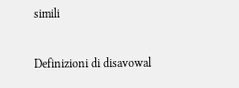simili


Definizioni di disavowal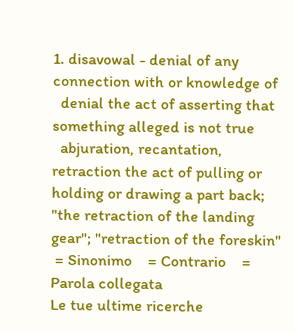1. disavowal - denial of any connection with or knowledge of
  denial the act of asserting that something alleged is not true
  abjuration, recantation, retraction the act of pulling or holding or drawing a part back; "the retraction of the landing gear"; "retraction of the foreskin"
 = Sinonimo    = Contrario    = Parola collegata
Le tue ultime ricerche